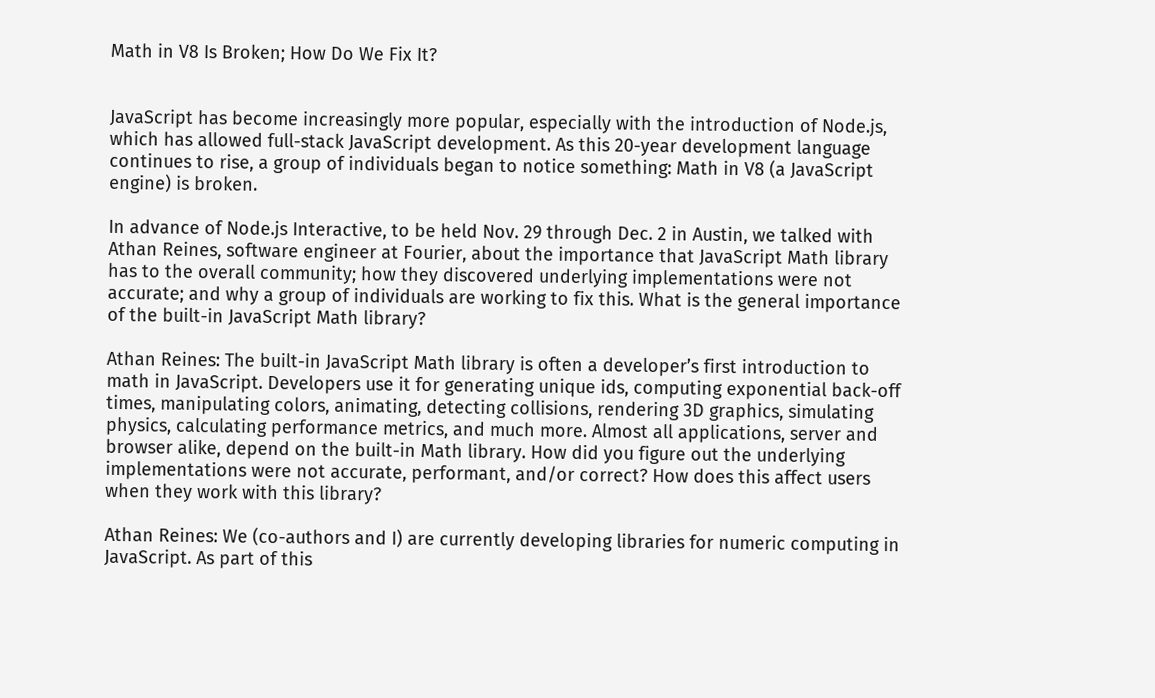Math in V8 Is Broken; How Do We Fix It?


JavaScript has become increasingly more popular, especially with the introduction of Node.js, which has allowed full-stack JavaScript development. As this 20-year development language continues to rise, a group of individuals began to notice something: Math in V8 (a JavaScript engine) is broken.

In advance of Node.js Interactive, to be held Nov. 29 through Dec. 2 in Austin, we talked with Athan Reines, software engineer at Fourier, about the importance that JavaScript Math library has to the overall community; how they discovered underlying implementations were not accurate; and why a group of individuals are working to fix this. What is the general importance of the built-in JavaScript Math library?

Athan Reines: The built-in JavaScript Math library is often a developer’s first introduction to math in JavaScript. Developers use it for generating unique ids, computing exponential back-off times, manipulating colors, animating, detecting collisions, rendering 3D graphics, simulating physics, calculating performance metrics, and much more. Almost all applications, server and browser alike, depend on the built-in Math library. How did you figure out the underlying implementations were not accurate, performant, and/or correct? How does this affect users when they work with this library?

Athan Reines: We (co-authors and I) are currently developing libraries for numeric computing in JavaScript. As part of this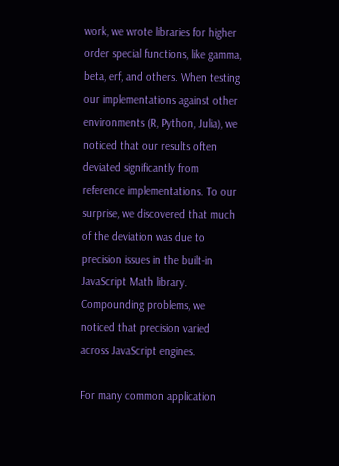work, we wrote libraries for higher order special functions, like gamma, beta, erf, and others. When testing our implementations against other environments (R, Python, Julia), we noticed that our results often deviated significantly from reference implementations. To our surprise, we discovered that much of the deviation was due to precision issues in the built-in JavaScript Math library. Compounding problems, we noticed that precision varied across JavaScript engines.

For many common application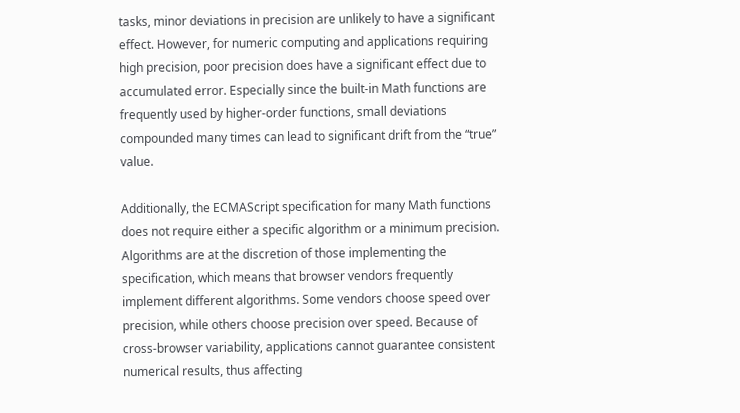tasks, minor deviations in precision are unlikely to have a significant effect. However, for numeric computing and applications requiring high precision, poor precision does have a significant effect due to accumulated error. Especially since the built-in Math functions are frequently used by higher-order functions, small deviations compounded many times can lead to significant drift from the “true” value.

Additionally, the ECMAScript specification for many Math functions does not require either a specific algorithm or a minimum precision. Algorithms are at the discretion of those implementing the specification, which means that browser vendors frequently implement different algorithms. Some vendors choose speed over precision, while others choose precision over speed. Because of cross-browser variability, applications cannot guarantee consistent numerical results, thus affecting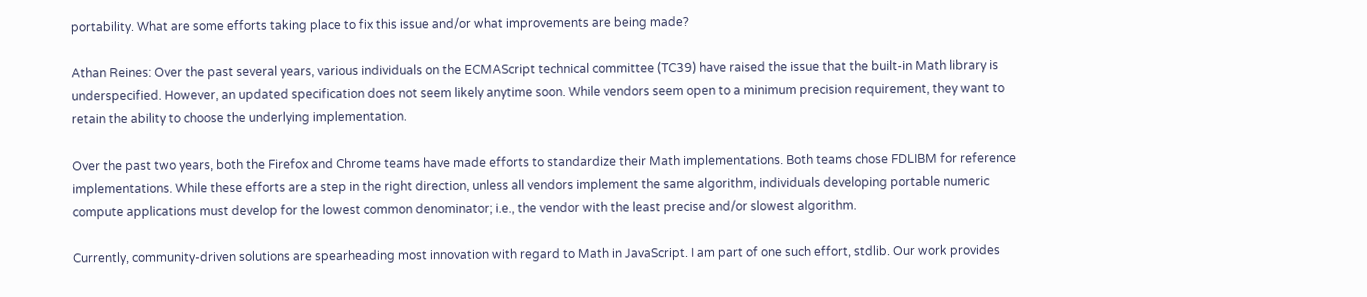portability. What are some efforts taking place to fix this issue and/or what improvements are being made?

Athan Reines: Over the past several years, various individuals on the ECMAScript technical committee (TC39) have raised the issue that the built-in Math library is underspecified. However, an updated specification does not seem likely anytime soon. While vendors seem open to a minimum precision requirement, they want to retain the ability to choose the underlying implementation.

Over the past two years, both the Firefox and Chrome teams have made efforts to standardize their Math implementations. Both teams chose FDLIBM for reference implementations. While these efforts are a step in the right direction, unless all vendors implement the same algorithm, individuals developing portable numeric compute applications must develop for the lowest common denominator; i.e., the vendor with the least precise and/or slowest algorithm.

Currently, community-driven solutions are spearheading most innovation with regard to Math in JavaScript. I am part of one such effort, stdlib. Our work provides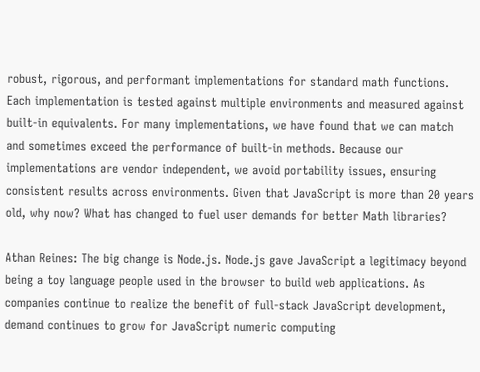robust, rigorous, and performant implementations for standard math functions. Each implementation is tested against multiple environments and measured against built-in equivalents. For many implementations, we have found that we can match and sometimes exceed the performance of built-in methods. Because our implementations are vendor independent, we avoid portability issues, ensuring consistent results across environments. Given that JavaScript is more than 20 years old, why now? What has changed to fuel user demands for better Math libraries?

Athan Reines: The big change is Node.js. Node.js gave JavaScript a legitimacy beyond being a toy language people used in the browser to build web applications. As companies continue to realize the benefit of full-stack JavaScript development, demand continues to grow for JavaScript numeric computing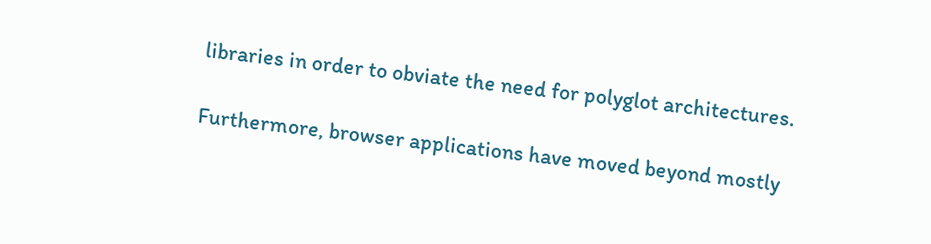libraries in order to obviate the need for polyglot architectures.

Furthermore, browser applications have moved beyond mostly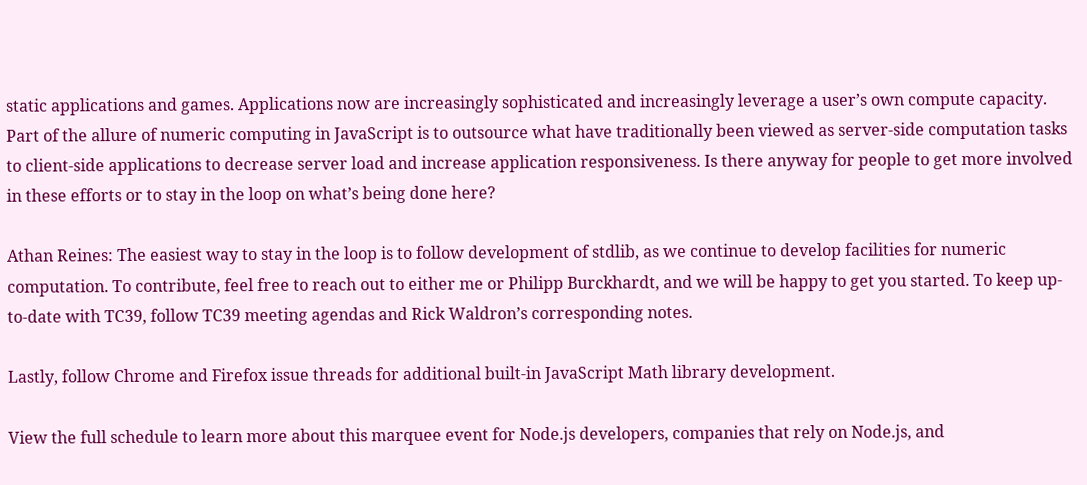static applications and games. Applications now are increasingly sophisticated and increasingly leverage a user’s own compute capacity. Part of the allure of numeric computing in JavaScript is to outsource what have traditionally been viewed as server-side computation tasks to client-side applications to decrease server load and increase application responsiveness. Is there anyway for people to get more involved in these efforts or to stay in the loop on what’s being done here?

Athan Reines: The easiest way to stay in the loop is to follow development of stdlib, as we continue to develop facilities for numeric computation. To contribute, feel free to reach out to either me or Philipp Burckhardt, and we will be happy to get you started. To keep up-to-date with TC39, follow TC39 meeting agendas and Rick Waldron’s corresponding notes.

Lastly, follow Chrome and Firefox issue threads for additional built-in JavaScript Math library development.

View the full schedule to learn more about this marquee event for Node.js developers, companies that rely on Node.js, and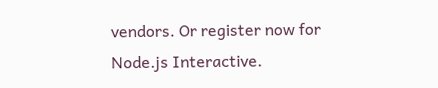vendors. Or register now for Node.js Interactive.